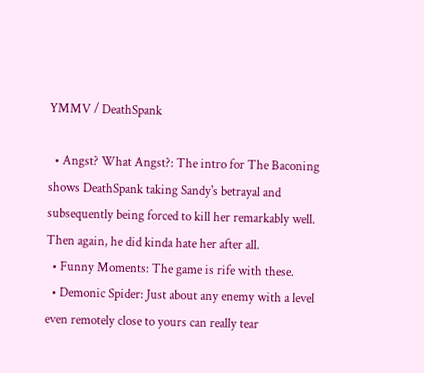YMMV / DeathSpank

  • Angst? What Angst?: The intro for The Baconing shows DeathSpank taking Sandy's betrayal and subsequently being forced to kill her remarkably well. Then again, he did kinda hate her after all.
  • Funny Moments: The game is rife with these.
  • Demonic Spider: Just about any enemy with a level even remotely close to yours can really tear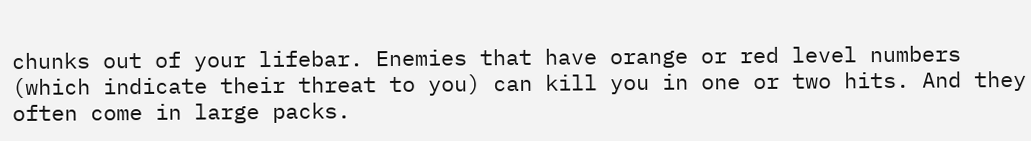chunks out of your lifebar. Enemies that have orange or red level numbers (which indicate their threat to you) can kill you in one or two hits. And they often come in large packs.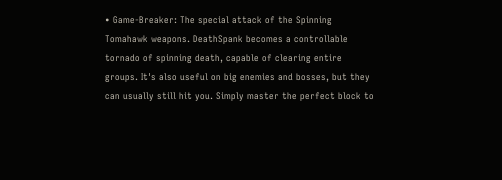• Game-Breaker: The special attack of the Spinning Tomahawk weapons. DeathSpank becomes a controllable tornado of spinning death, capable of clearing entire groups. It's also useful on big enemies and bosses, but they can usually still hit you. Simply master the perfect block to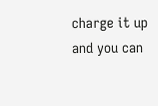charge it up and you can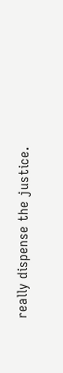really dispense the justice.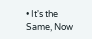• It's the Same, Now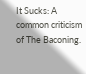It Sucks: A common criticism of The Baconing.